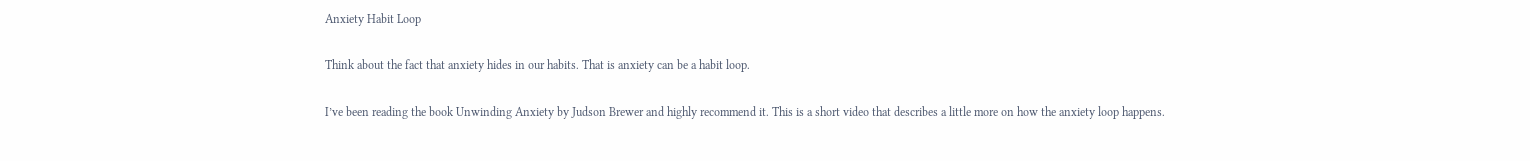Anxiety Habit Loop

Think about the fact that anxiety hides in our habits. That is anxiety can be a habit loop.

I’ve been reading the book Unwinding Anxiety by Judson Brewer and highly recommend it. This is a short video that describes a little more on how the anxiety loop happens.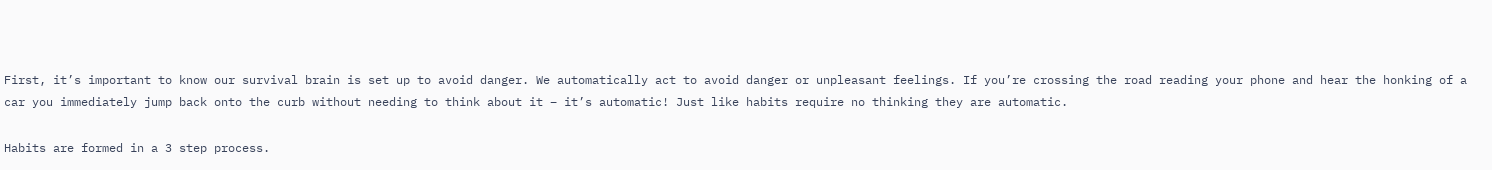First, it’s important to know our survival brain is set up to avoid danger. We automatically act to avoid danger or unpleasant feelings. If you’re crossing the road reading your phone and hear the honking of a car you immediately jump back onto the curb without needing to think about it – it’s automatic! Just like habits require no thinking they are automatic.

Habits are formed in a 3 step process.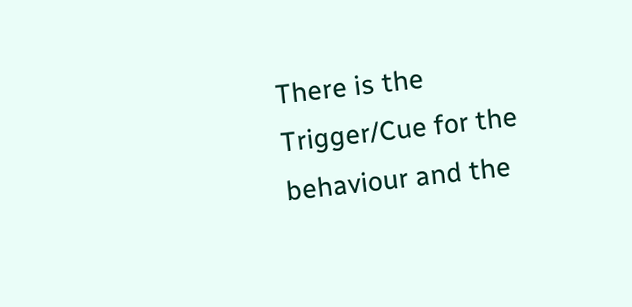There is the Trigger/Cue for the behaviour and the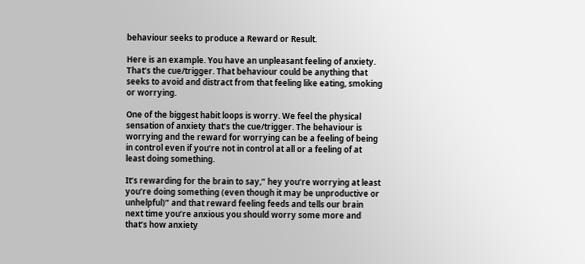behaviour seeks to produce a Reward or Result.

Here is an example. You have an unpleasant feeling of anxiety. That’s the cue/trigger. That behaviour could be anything that seeks to avoid and distract from that feeling like eating, smoking or worrying.

One of the biggest habit loops is worry. We feel the physical sensation of anxiety that’s the cue/trigger. The behaviour is worrying and the reward for worrying can be a feeling of being in control even if you’re not in control at all or a feeling of at least doing something.

It’s rewarding for the brain to say,” hey you’re worrying at least you’re doing something (even though it may be unproductive or unhelpful)” and that reward feeling feeds and tells our brain next time you’re anxious you should worry some more and that’s how anxiety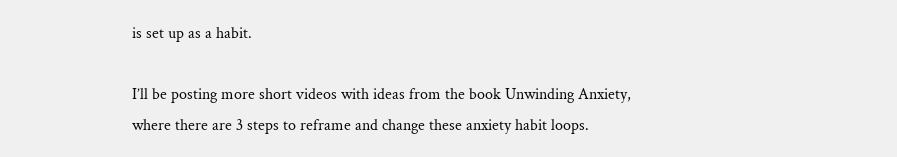is set up as a habit.

I’ll be posting more short videos with ideas from the book Unwinding Anxiety, where there are 3 steps to reframe and change these anxiety habit loops.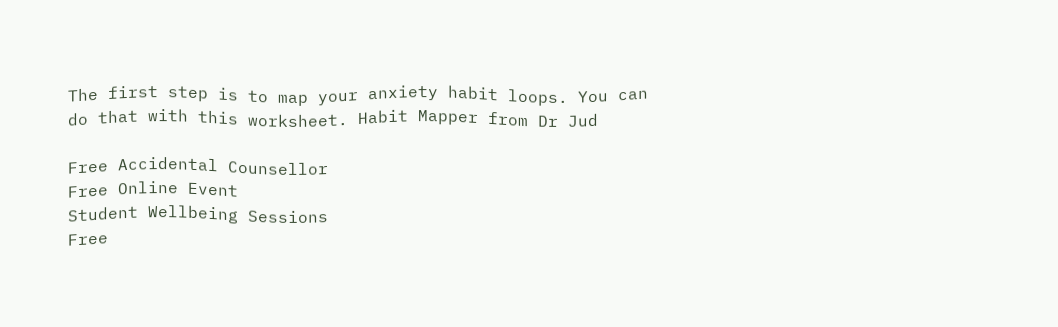The first step is to map your anxiety habit loops. You can do that with this worksheet. Habit Mapper from Dr Jud

Free Accidental Counsellor
Free Online Event
Student Wellbeing Sessions
Free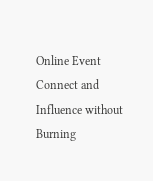Online Event
Connect and Influence without Burning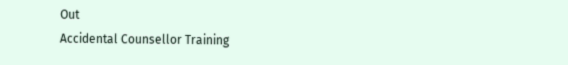Out
Accidental Counsellor Training